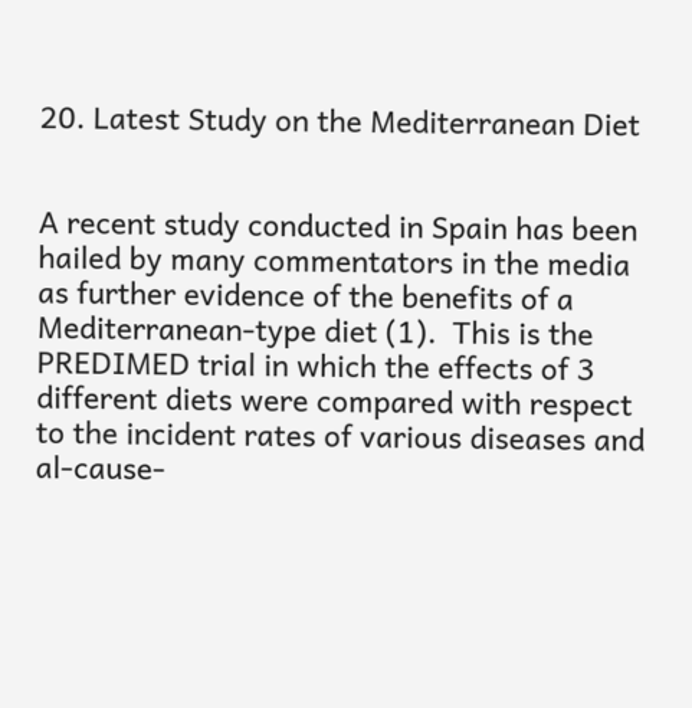20. Latest Study on the Mediterranean Diet


A recent study conducted in Spain has been hailed by many commentators in the media as further evidence of the benefits of a Mediterranean-type diet (1).  This is the PREDIMED trial in which the effects of 3 different diets were compared with respect to the incident rates of various diseases and al-cause-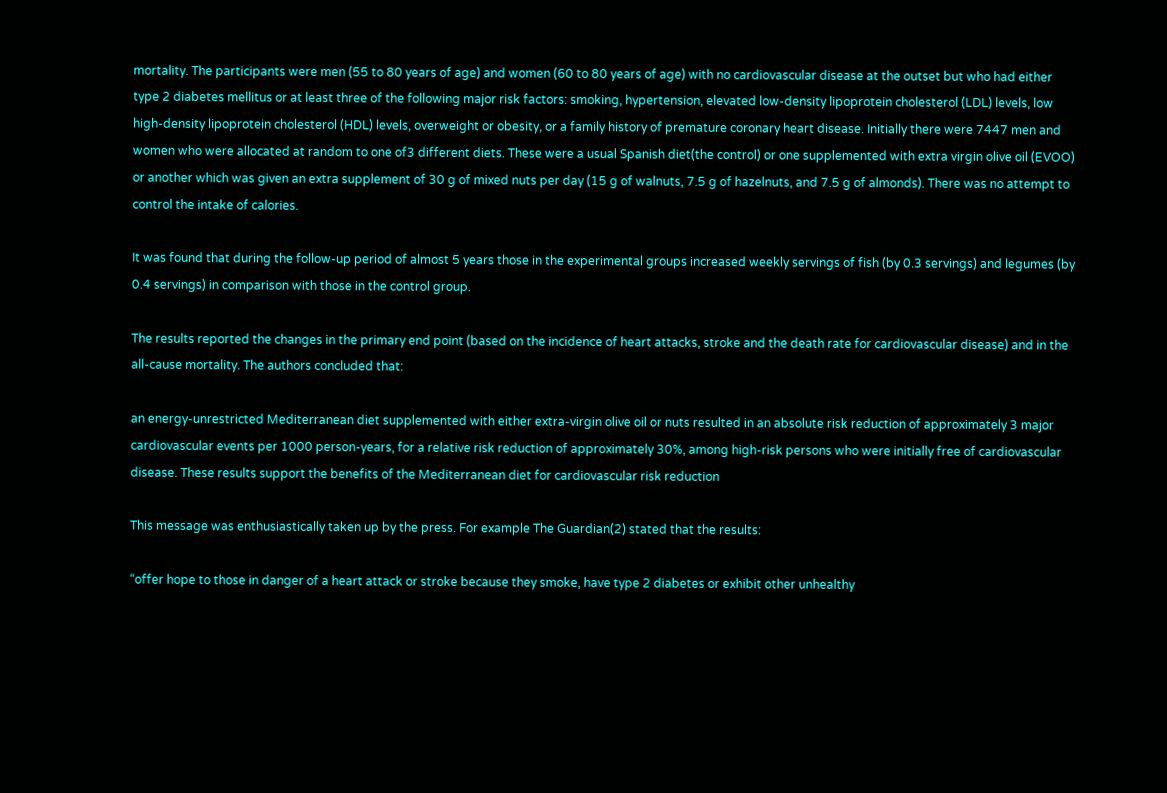mortality. The participants were men (55 to 80 years of age) and women (60 to 80 years of age) with no cardiovascular disease at the outset but who had either type 2 diabetes mellitus or at least three of the following major risk factors: smoking, hypertension, elevated low-density lipoprotein cholesterol (LDL) levels, low high-density lipoprotein cholesterol (HDL) levels, overweight or obesity, or a family history of premature coronary heart disease. Initially there were 7447 men and women who were allocated at random to one of3 different diets. These were a usual Spanish diet(the control) or one supplemented with extra virgin olive oil (EVOO) or another which was given an extra supplement of 30 g of mixed nuts per day (15 g of walnuts, 7.5 g of hazelnuts, and 7.5 g of almonds). There was no attempt to control the intake of calories.

It was found that during the follow-up period of almost 5 years those in the experimental groups increased weekly servings of fish (by 0.3 servings) and legumes (by 0.4 servings) in comparison with those in the control group.

The results reported the changes in the primary end point (based on the incidence of heart attacks, stroke and the death rate for cardiovascular disease) and in the all-cause mortality. The authors concluded that:

an energy-unrestricted Mediterranean diet supplemented with either extra-virgin olive oil or nuts resulted in an absolute risk reduction of approximately 3 major cardiovascular events per 1000 person-years, for a relative risk reduction of approximately 30%, among high-risk persons who were initially free of cardiovascular disease. These results support the benefits of the Mediterranean diet for cardiovascular risk reduction

This message was enthusiastically taken up by the press. For example The Guardian(2) stated that the results:

“offer hope to those in danger of a heart attack or stroke because they smoke, have type 2 diabetes or exhibit other unhealthy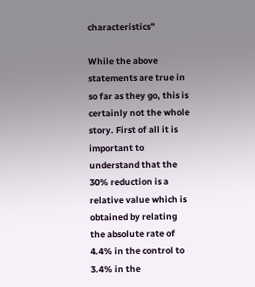characteristics”

While the above statements are true in so far as they go, this is certainly not the whole story. First of all it is important to understand that the 30% reduction is a relative value which is obtained by relating the absolute rate of 4.4% in the control to 3.4% in the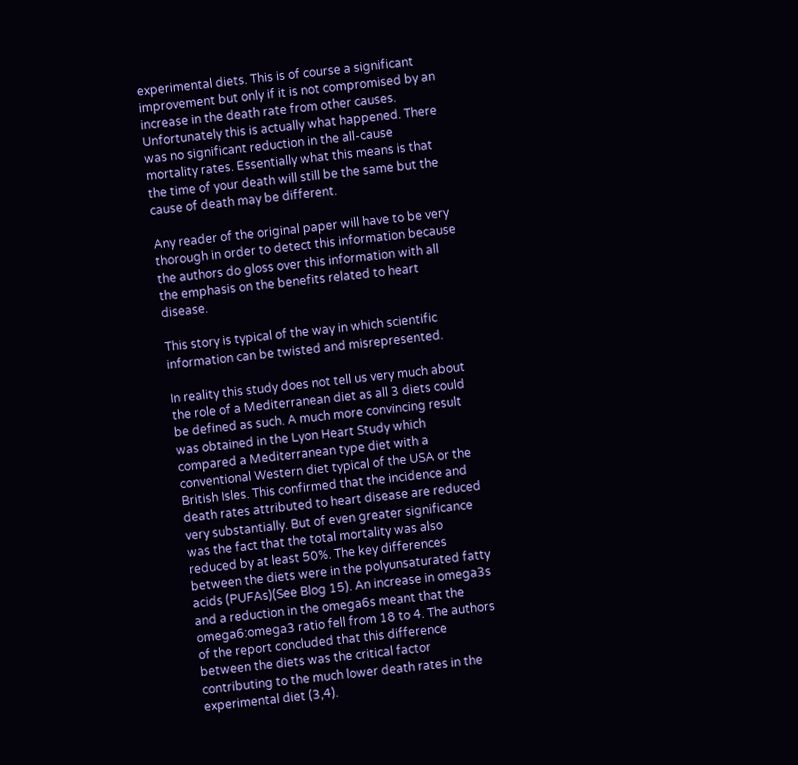experimental diets. This is of course a significant improvement but only if it is not compromised by an increase in the death rate from other causes. Unfortunately this is actually what happened. There was no significant reduction in the all-cause mortality rates. Essentially what this means is that the time of your death will still be the same but the cause of death may be different.

Any reader of the original paper will have to be very thorough in order to detect this information because the authors do gloss over this information with all the emphasis on the benefits related to heart disease.

This story is typical of the way in which scientific information can be twisted and misrepresented.

In reality this study does not tell us very much about the role of a Mediterranean diet as all 3 diets could be defined as such. A much more convincing result was obtained in the Lyon Heart Study which compared a Mediterranean type diet with a conventional Western diet typical of the USA or the British Isles. This confirmed that the incidence and death rates attributed to heart disease are reduced very substantially. But of even greater significance was the fact that the total mortality was also reduced by at least 50%. The key differences between the diets were in the polyunsaturated fatty acids (PUFAs)(See Blog 15). An increase in omega3s and a reduction in the omega6s meant that the omega6:omega3 ratio fell from 18 to 4. The authors of the report concluded that this difference between the diets was the critical factor contributing to the much lower death rates in the experimental diet (3,4).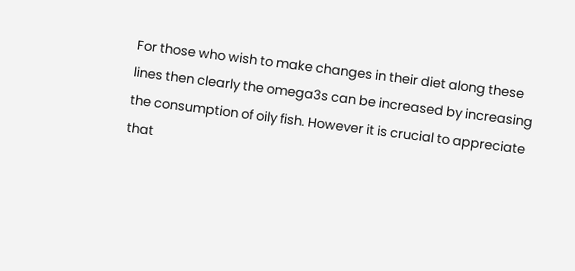For those who wish to make changes in their diet along these lines then clearly the omega3s can be increased by increasing the consumption of oily fish. However it is crucial to appreciate that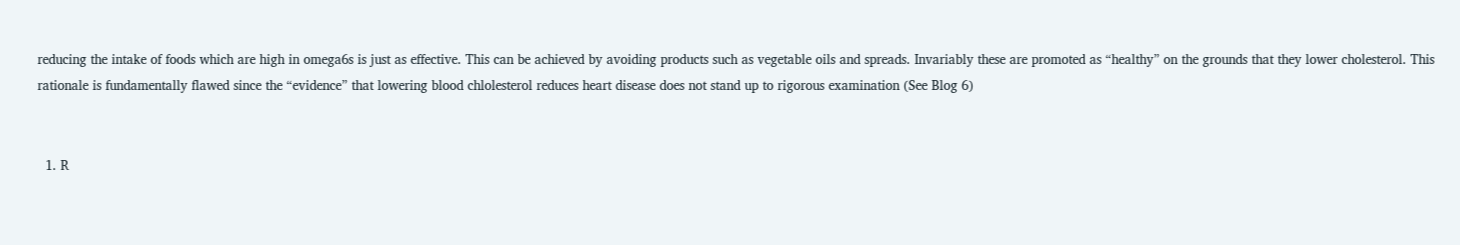reducing the intake of foods which are high in omega6s is just as effective. This can be achieved by avoiding products such as vegetable oils and spreads. Invariably these are promoted as “healthy” on the grounds that they lower cholesterol. This rationale is fundamentally flawed since the “evidence” that lowering blood chlolesterol reduces heart disease does not stand up to rigorous examination (See Blog 6)


  1. R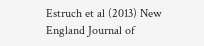Estruch et al (2013) New England Journal of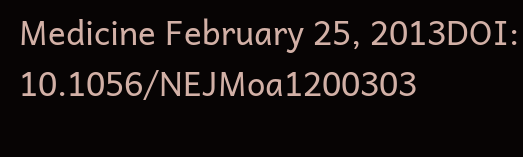Medicine February 25, 2013DOI: 10.1056/NEJMoa1200303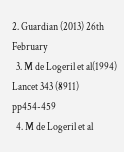2. Guardian (2013) 26th February
  3. M de Logeril et al(1994) Lancet 343 (8911)     pp454-459
  4. M de Logeril et al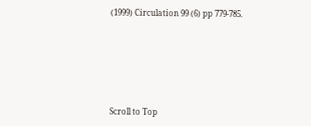(1999) Circulation 99 (6) pp 779-785.






Scroll to Top